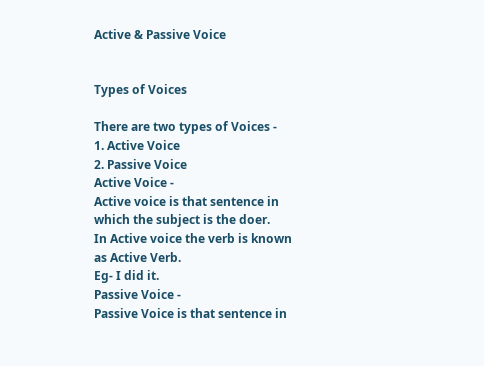Active & Passive Voice


Types of Voices

There are two types of Voices -
1. Active Voice
2. Passive Voice
Active Voice -
Active voice is that sentence in which the subject is the doer.
In Active voice the verb is known as Active Verb.
Eg- I did it.
Passive Voice -
Passive Voice is that sentence in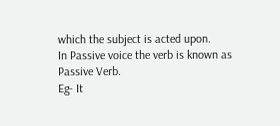which the subject is acted upon.
In Passive voice the verb is known as Passive Verb.
Eg- It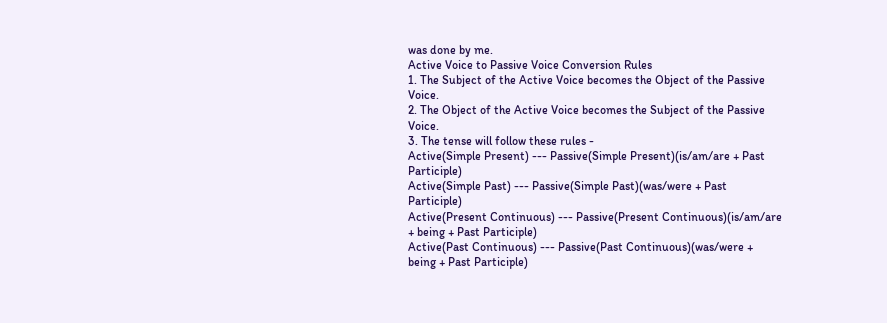was done by me.
Active Voice to Passive Voice Conversion Rules
1. The Subject of the Active Voice becomes the Object of the Passive Voice.
2. The Object of the Active Voice becomes the Subject of the Passive Voice.
3. The tense will follow these rules -
Active(Simple Present) --- Passive(Simple Present)(is/am/are + Past Participle)
Active(Simple Past) --- Passive(Simple Past)(was/were + Past Participle)
Active(Present Continuous) --- Passive(Present Continuous)(is/am/are + being + Past Participle)
Active(Past Continuous) --- Passive(Past Continuous)(was/were + being + Past Participle)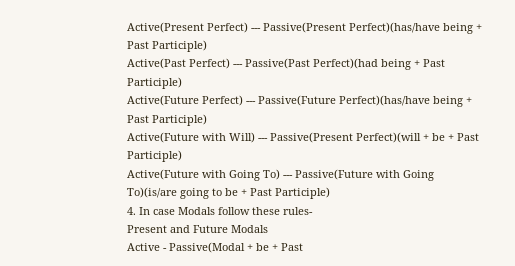Active(Present Perfect) --- Passive(Present Perfect)(has/have being + Past Participle)
Active(Past Perfect) --- Passive(Past Perfect)(had being + Past Participle)
Active(Future Perfect) --- Passive(Future Perfect)(has/have being + Past Participle)
Active(Future with Will) --- Passive(Present Perfect)(will + be + Past Participle)
Active(Future with Going To) --- Passive(Future with Going To)(is/are going to be + Past Participle)
4. In case Modals follow these rules-
Present and Future Modals
Active - Passive(Modal + be + Past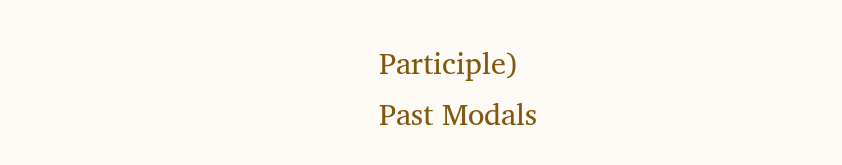Participle)
Past Modals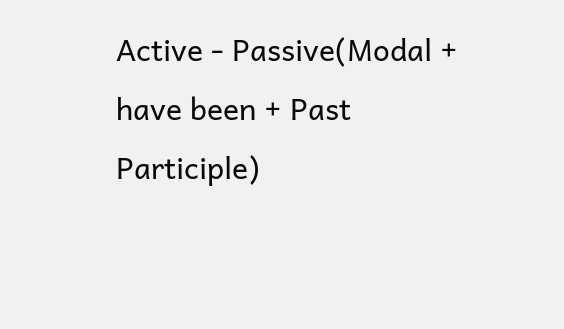Active - Passive(Modal + have been + Past Participle)